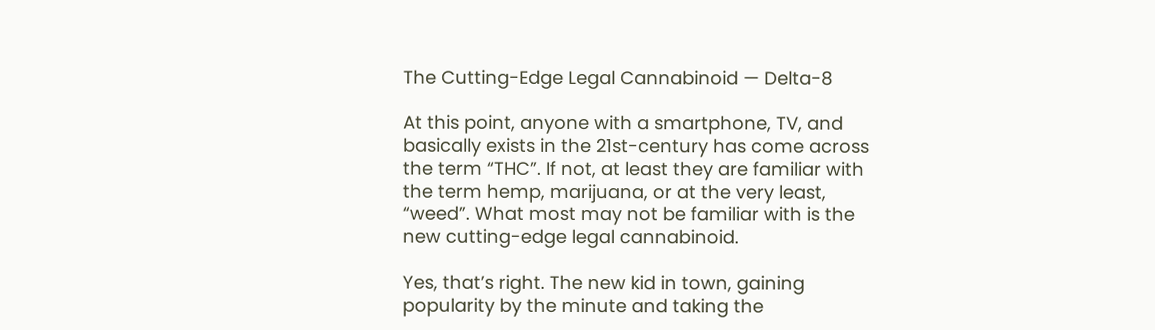The Cutting-Edge Legal Cannabinoid — Delta-8

At this point, anyone with a smartphone, TV, and basically exists in the 21st-century has come across the term “THC”. If not, at least they are familiar with the term hemp, marijuana, or at the very least, “weed”. What most may not be familiar with is the new cutting-edge legal cannabinoid.

Yes, that’s right. The new kid in town, gaining popularity by the minute and taking the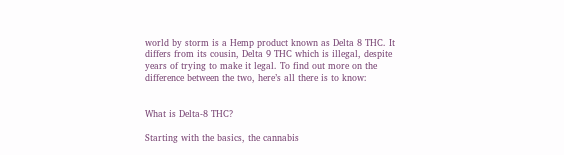world by storm is a Hemp product known as Delta 8 THC. It differs from its cousin, Delta 9 THC which is illegal, despite years of trying to make it legal. To find out more on the difference between the two, here’s all there is to know:


What is Delta-8 THC?

Starting with the basics, the cannabis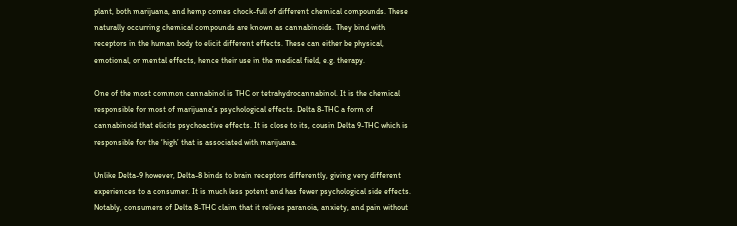plant, both marijuana, and hemp comes chock-full of different chemical compounds. These naturally occurring chemical compounds are known as cannabinoids. They bind with receptors in the human body to elicit different effects. These can either be physical, emotional, or mental effects, hence their use in the medical field, e.g. therapy.

One of the most common cannabinol is THC or tetrahydrocannabinol. It is the chemical responsible for most of marijuana’s psychological effects. Delta 8-THC a form of cannabinoid that elicits psychoactive effects. It is close to its, cousin Delta 9-THC which is responsible for the ‘high’ that is associated with marijuana.

Unlike Delta-9 however, Delta-8 binds to brain receptors differently, giving very different experiences to a consumer. It is much less potent and has fewer psychological side effects. Notably, consumers of Delta 8-THC claim that it relives paranoia, anxiety, and pain without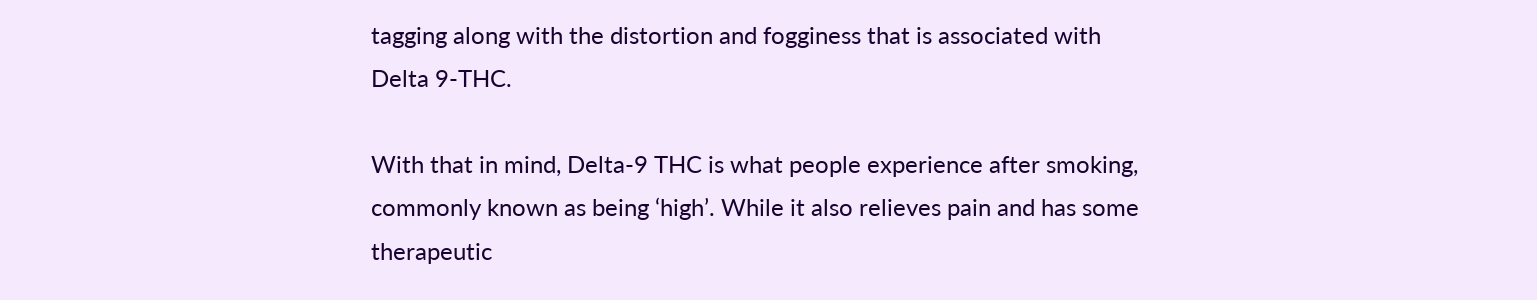tagging along with the distortion and fogginess that is associated with Delta 9-THC.

With that in mind, Delta-9 THC is what people experience after smoking, commonly known as being ‘high’. While it also relieves pain and has some therapeutic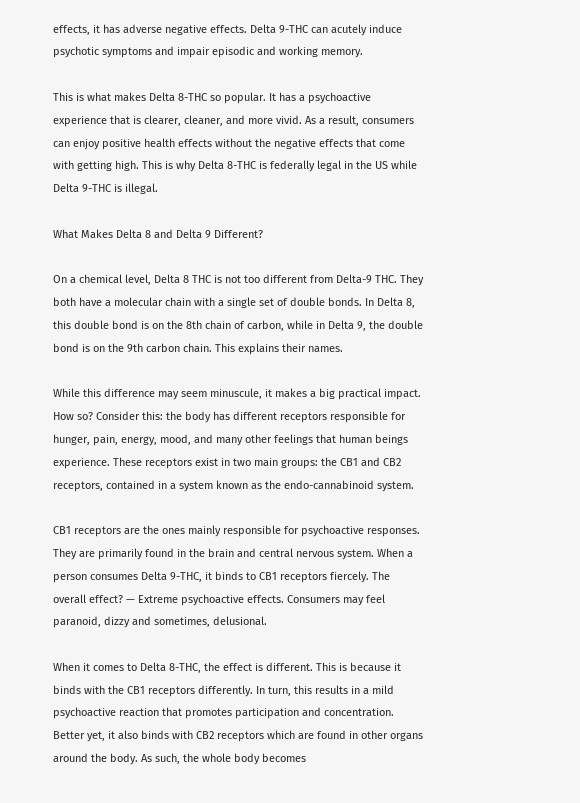effects, it has adverse negative effects. Delta 9-THC can acutely induce psychotic symptoms and impair episodic and working memory.

This is what makes Delta 8-THC so popular. It has a psychoactive experience that is clearer, cleaner, and more vivid. As a result, consumers can enjoy positive health effects without the negative effects that come with getting high. This is why Delta 8-THC is federally legal in the US while Delta 9-THC is illegal.

What Makes Delta 8 and Delta 9 Different?

On a chemical level, Delta 8 THC is not too different from Delta-9 THC. They both have a molecular chain with a single set of double bonds. In Delta 8, this double bond is on the 8th chain of carbon, while in Delta 9, the double bond is on the 9th carbon chain. This explains their names.

While this difference may seem minuscule, it makes a big practical impact. How so? Consider this: the body has different receptors responsible for hunger, pain, energy, mood, and many other feelings that human beings experience. These receptors exist in two main groups: the CB1 and CB2 receptors, contained in a system known as the endo-cannabinoid system.

CB1 receptors are the ones mainly responsible for psychoactive responses. They are primarily found in the brain and central nervous system. When a person consumes Delta 9-THC, it binds to CB1 receptors fiercely. The overall effect? — Extreme psychoactive effects. Consumers may feel paranoid, dizzy and sometimes, delusional.

When it comes to Delta 8-THC, the effect is different. This is because it binds with the CB1 receptors differently. In turn, this results in a mild psychoactive reaction that promotes participation and concentration. Better yet, it also binds with CB2 receptors which are found in other organs around the body. As such, the whole body becomes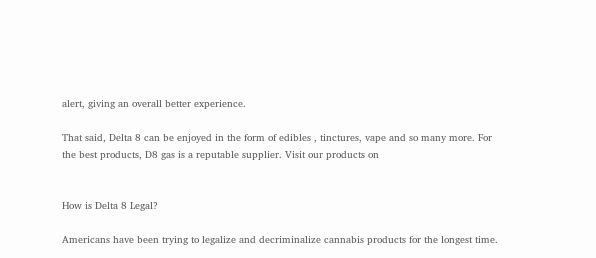alert, giving an overall better experience.

That said, Delta 8 can be enjoyed in the form of edibles , tinctures, vape and so many more. For the best products, D8 gas is a reputable supplier. Visit our products on


How is Delta 8 Legal?

Americans have been trying to legalize and decriminalize cannabis products for the longest time.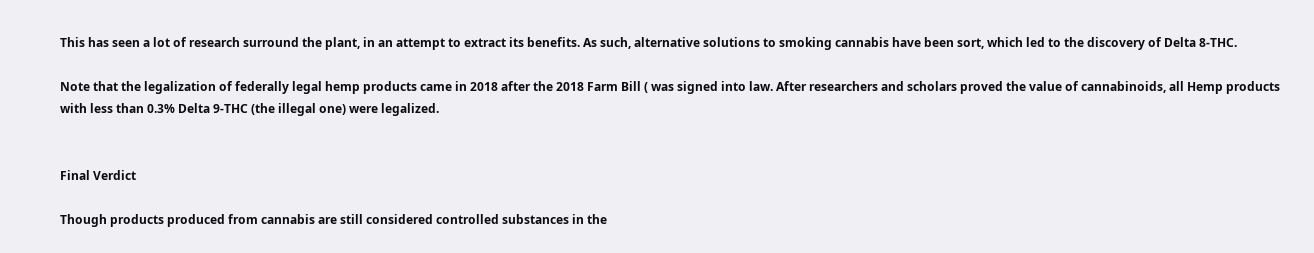This has seen a lot of research surround the plant, in an attempt to extract its benefits. As such, alternative solutions to smoking cannabis have been sort, which led to the discovery of Delta 8-THC.

Note that the legalization of federally legal hemp products came in 2018 after the 2018 Farm Bill ( was signed into law. After researchers and scholars proved the value of cannabinoids, all Hemp products with less than 0.3% Delta 9-THC (the illegal one) were legalized.


Final Verdict

Though products produced from cannabis are still considered controlled substances in the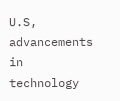U.S, advancements in technology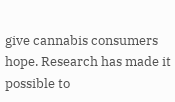give cannabis consumers hope. Research has made it possible to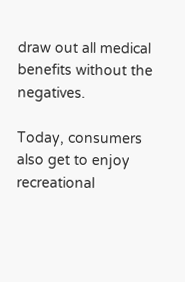draw out all medical benefits without the negatives.

Today, consumers also get to enjoy recreational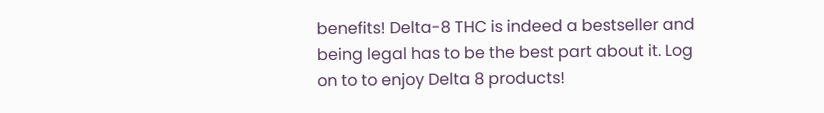benefits! Delta-8 THC is indeed a bestseller and being legal has to be the best part about it. Log on to to enjoy Delta 8 products!